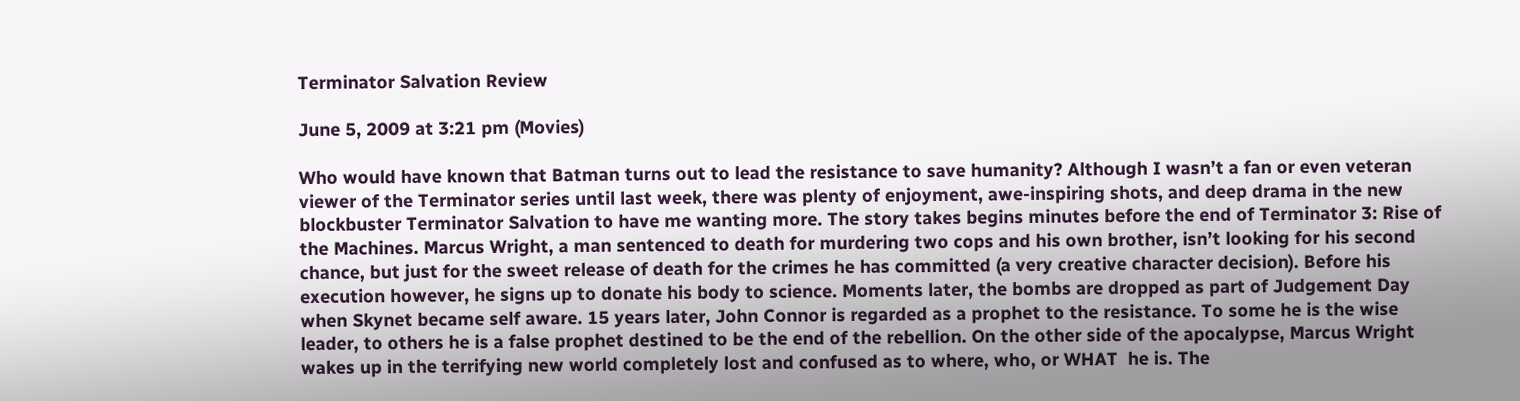Terminator Salvation Review

June 5, 2009 at 3:21 pm (Movies)

Who would have known that Batman turns out to lead the resistance to save humanity? Although I wasn’t a fan or even veteran viewer of the Terminator series until last week, there was plenty of enjoyment, awe-inspiring shots, and deep drama in the new blockbuster Terminator Salvation to have me wanting more. The story takes begins minutes before the end of Terminator 3: Rise of the Machines. Marcus Wright, a man sentenced to death for murdering two cops and his own brother, isn’t looking for his second chance, but just for the sweet release of death for the crimes he has committed (a very creative character decision). Before his execution however, he signs up to donate his body to science. Moments later, the bombs are dropped as part of Judgement Day when Skynet became self aware. 15 years later, John Connor is regarded as a prophet to the resistance. To some he is the wise leader, to others he is a false prophet destined to be the end of the rebellion. On the other side of the apocalypse, Marcus Wright wakes up in the terrifying new world completely lost and confused as to where, who, or WHAT  he is. The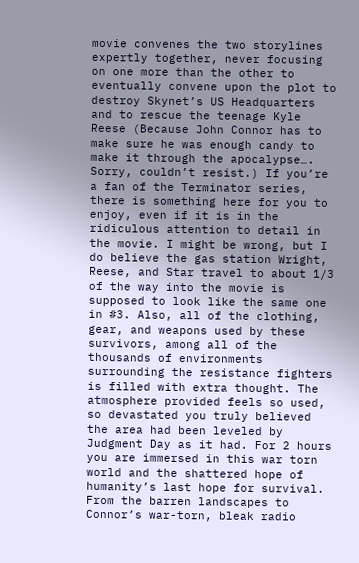movie convenes the two storylines expertly together, never focusing on one more than the other to eventually convene upon the plot to destroy Skynet’s US Headquarters and to rescue the teenage Kyle Reese (Because John Connor has to make sure he was enough candy to make it through the apocalypse…. Sorry, couldn’t resist.) If you’re a fan of the Terminator series, there is something here for you to enjoy, even if it is in the ridiculous attention to detail in the movie. I might be wrong, but I do believe the gas station Wright, Reese, and Star travel to about 1/3 of the way into the movie is supposed to look like the same one in #3. Also, all of the clothing, gear, and weapons used by these survivors, among all of the thousands of environments surrounding the resistance fighters is filled with extra thought. The atmosphere provided feels so used, so devastated you truly believed the area had been leveled by Judgment Day as it had. For 2 hours you are immersed in this war torn world and the shattered hope of humanity’s last hope for survival. From the barren landscapes to Connor’s war-torn, bleak radio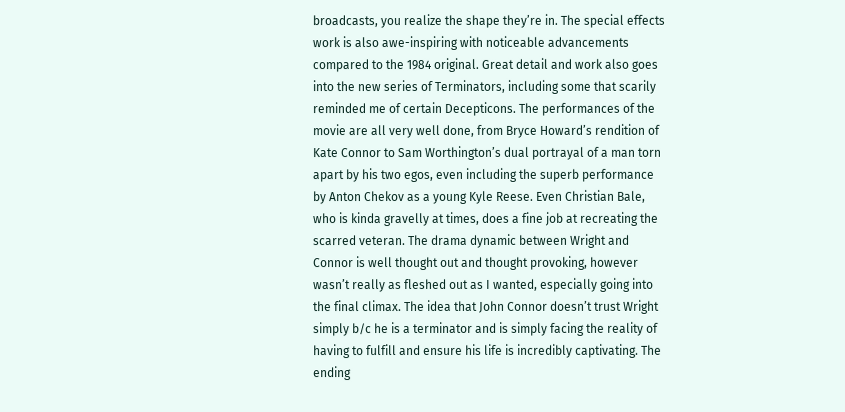broadcasts, you realize the shape they’re in. The special effects work is also awe-inspiring with noticeable advancements compared to the 1984 original. Great detail and work also goes into the new series of Terminators, including some that scarily reminded me of certain Decepticons. The performances of the movie are all very well done, from Bryce Howard’s rendition of Kate Connor to Sam Worthington’s dual portrayal of a man torn apart by his two egos, even including the superb performance by Anton Chekov as a young Kyle Reese. Even Christian Bale, who is kinda gravelly at times, does a fine job at recreating the scarred veteran. The drama dynamic between Wright and Connor is well thought out and thought provoking, however wasn’t really as fleshed out as I wanted, especially going into the final climax. The idea that John Connor doesn’t trust Wright simply b/c he is a terminator and is simply facing the reality of having to fulfill and ensure his life is incredibly captivating. The ending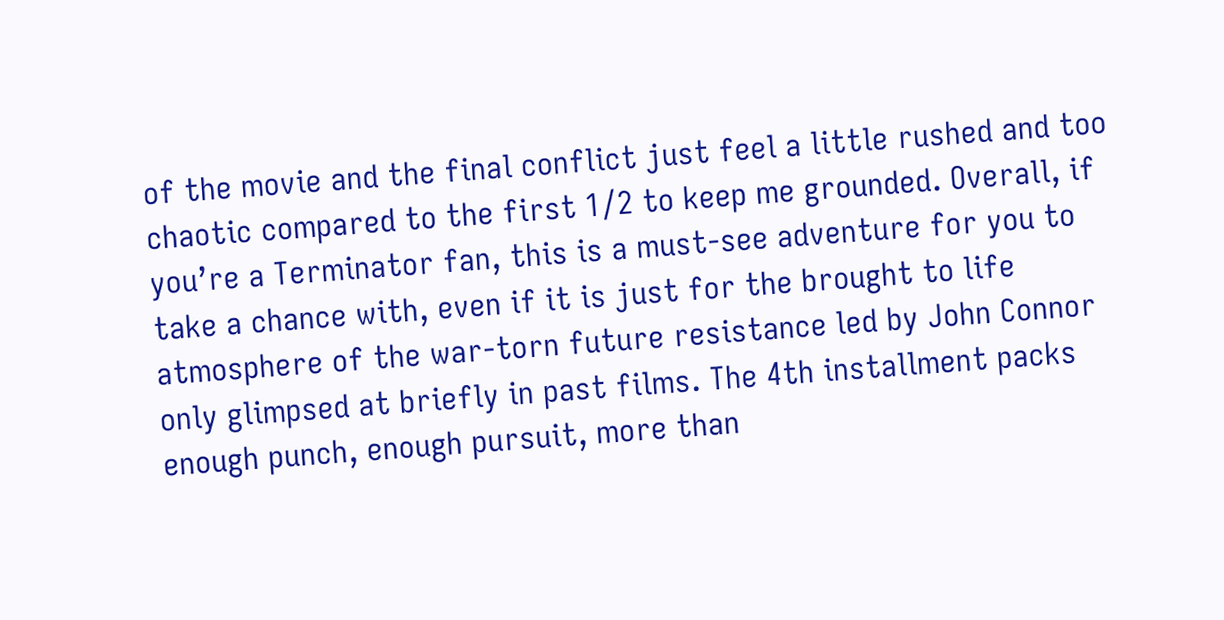of the movie and the final conflict just feel a little rushed and too chaotic compared to the first 1/2 to keep me grounded. Overall, if you’re a Terminator fan, this is a must-see adventure for you to take a chance with, even if it is just for the brought to life atmosphere of the war-torn future resistance led by John Connor only glimpsed at briefly in past films. The 4th installment packs enough punch, enough pursuit, more than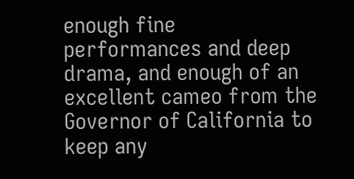enough fine performances and deep drama, and enough of an excellent cameo from the Governor of California to keep any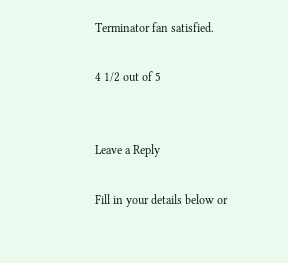Terminator fan satisfied.

4 1/2 out of 5


Leave a Reply

Fill in your details below or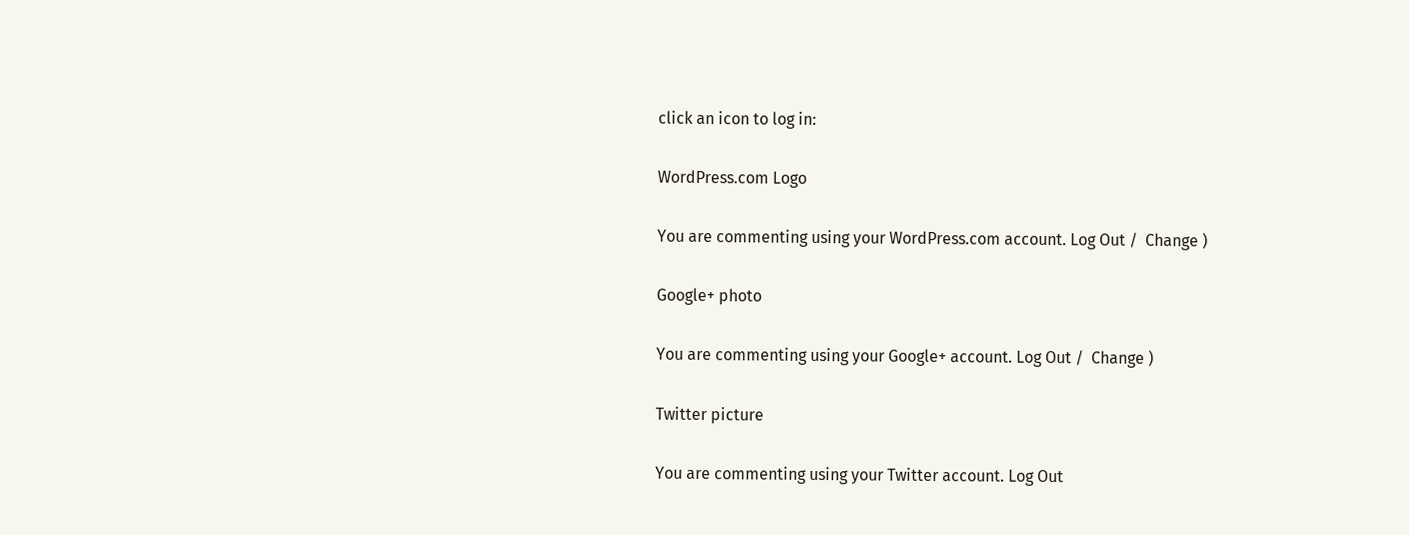click an icon to log in:

WordPress.com Logo

You are commenting using your WordPress.com account. Log Out /  Change )

Google+ photo

You are commenting using your Google+ account. Log Out /  Change )

Twitter picture

You are commenting using your Twitter account. Log Out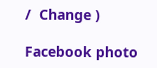/  Change )

Facebook photo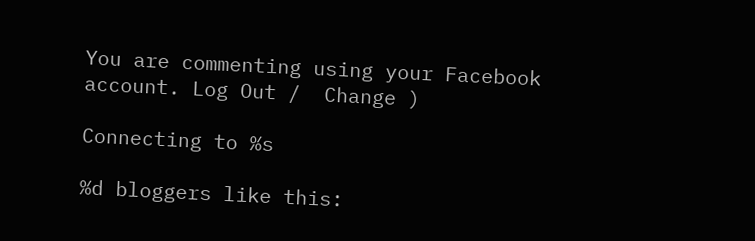You are commenting using your Facebook account. Log Out /  Change )

Connecting to %s

%d bloggers like this: